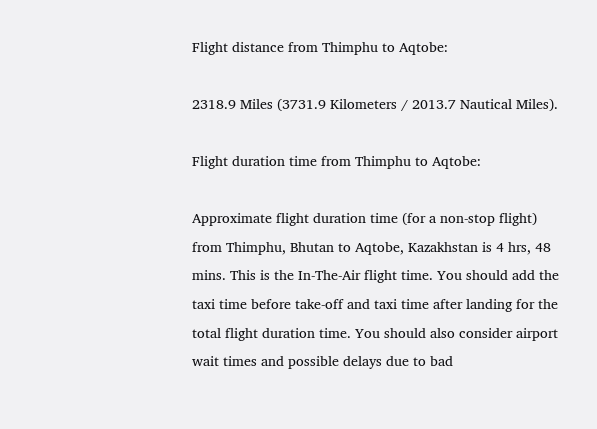Flight distance from Thimphu to Aqtobe:

2318.9 Miles (3731.9 Kilometers / 2013.7 Nautical Miles).

Flight duration time from Thimphu to Aqtobe:

Approximate flight duration time (for a non-stop flight) from Thimphu, Bhutan to Aqtobe, Kazakhstan is 4 hrs, 48 mins. This is the In-The-Air flight time. You should add the taxi time before take-off and taxi time after landing for the total flight duration time. You should also consider airport wait times and possible delays due to bad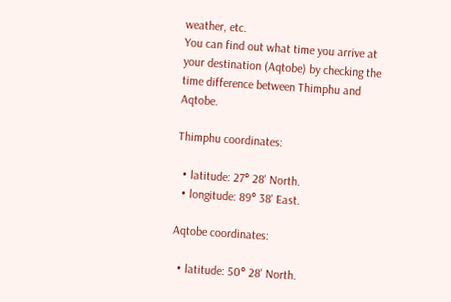weather, etc.
You can find out what time you arrive at your destination (Aqtobe) by checking the time difference between Thimphu and Aqtobe.

Thimphu coordinates:

  • latitude: 27° 28' North.
  • longitude: 89° 38' East.

Aqtobe coordinates:

  • latitude: 50° 28' North.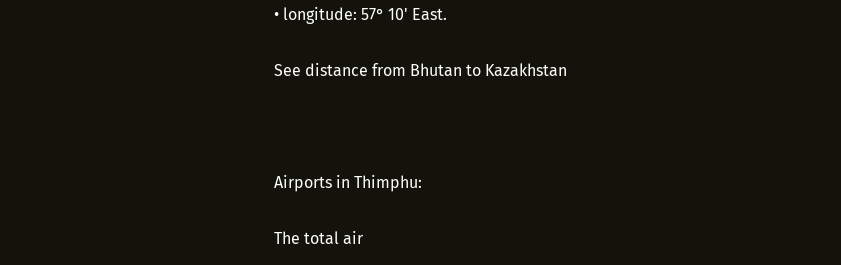• longitude: 57° 10' East.

See distance from Bhutan to Kazakhstan



Airports in Thimphu:

The total air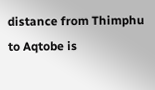distance from Thimphu to Aqtobe is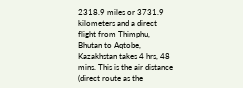2318.9 miles or 3731.9 kilometers and a direct flight from Thimphu, Bhutan to Aqtobe, Kazakhstan takes 4 hrs, 48 mins. This is the air distance (direct route as the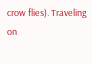crow flies). Traveling on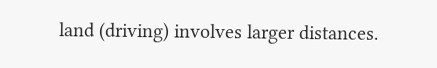land (driving) involves larger distances.